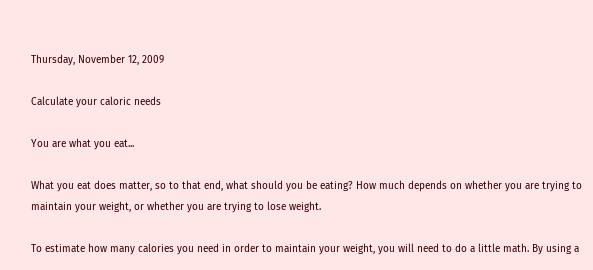Thursday, November 12, 2009

Calculate your caloric needs

You are what you eat...

What you eat does matter, so to that end, what should you be eating? How much depends on whether you are trying to maintain your weight, or whether you are trying to lose weight.

To estimate how many calories you need in order to maintain your weight, you will need to do a little math. By using a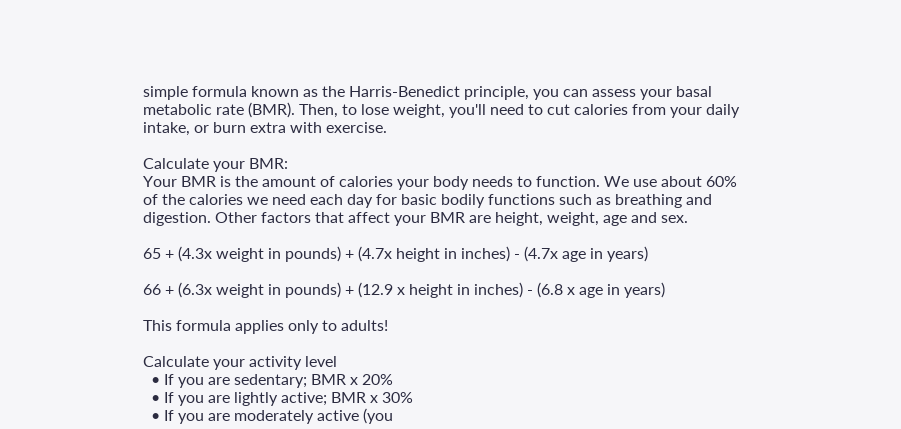simple formula known as the Harris-Benedict principle, you can assess your basal metabolic rate (BMR). Then, to lose weight, you'll need to cut calories from your daily intake, or burn extra with exercise.

Calculate your BMR:
Your BMR is the amount of calories your body needs to function. We use about 60% of the calories we need each day for basic bodily functions such as breathing and digestion. Other factors that affect your BMR are height, weight, age and sex.

65 + (4.3x weight in pounds) + (4.7x height in inches) - (4.7x age in years)

66 + (6.3x weight in pounds) + (12.9 x height in inches) - (6.8 x age in years)

This formula applies only to adults!

Calculate your activity level
  • If you are sedentary; BMR x 20%
  • If you are lightly active; BMR x 30%
  • If you are moderately active (you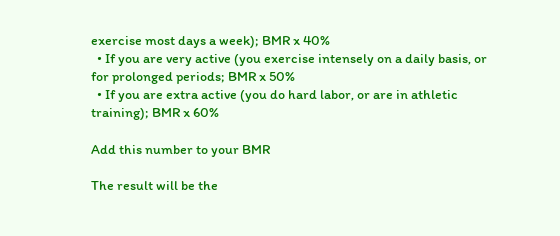exercise most days a week); BMR x 40%
  • If you are very active (you exercise intensely on a daily basis, or for prolonged periods; BMR x 50%
  • If you are extra active (you do hard labor, or are in athletic training); BMR x 60%

Add this number to your BMR

The result will be the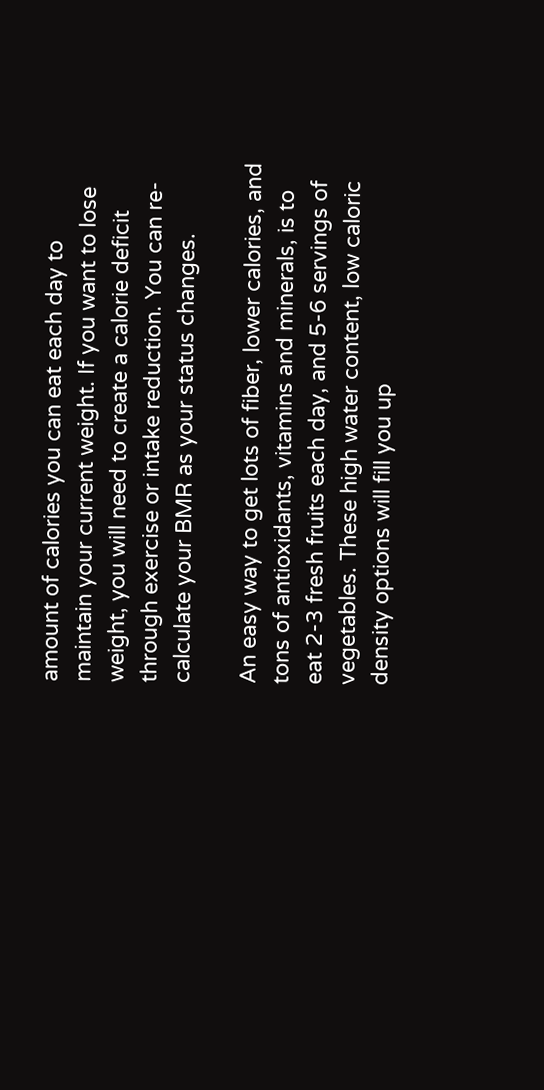amount of calories you can eat each day to maintain your current weight. If you want to lose weight, you will need to create a calorie deficit through exercise or intake reduction. You can re-calculate your BMR as your status changes.

An easy way to get lots of fiber, lower calories, and tons of antioxidants, vitamins and minerals, is to eat 2-3 fresh fruits each day, and 5-6 servings of vegetables. These high water content, low caloric density options will fill you up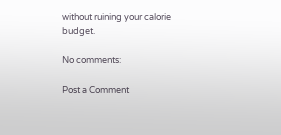without ruining your calorie budget.

No comments:

Post a Comment